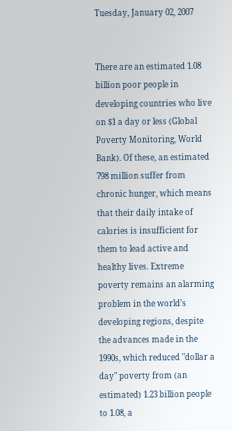Tuesday, January 02, 2007


There are an estimated 1.08 billion poor people in developing countries who live on $1 a day or less (Global Poverty Monitoring, World Bank). Of these, an estimated 798 million suffer from chronic hunger, which means that their daily intake of calories is insufficient for them to lead active and healthy lives. Extreme poverty remains an alarming problem in the world’s developing regions, despite the advances made in the 1990s, which reduced "dollar a day" poverty from (an estimated) 1.23 billion people to 1.08, a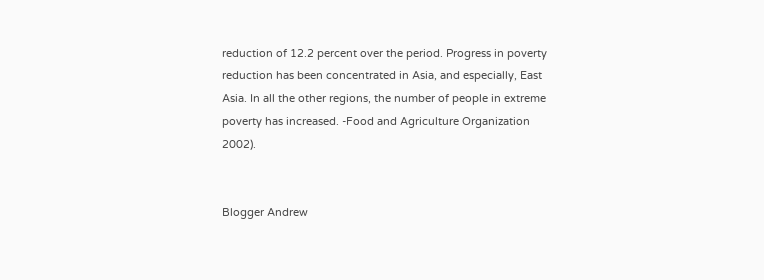reduction of 12.2 percent over the period. Progress in poverty reduction has been concentrated in Asia, and especially, East Asia. In all the other regions, the number of people in extreme poverty has increased. -Food and Agriculture Organization 2002).


Blogger Andrew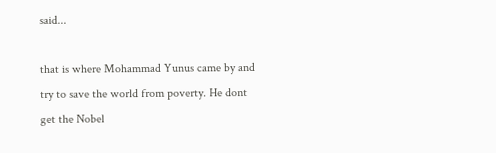said...

that is where Mohammad Yunus came by and try to save the world from poverty. He dont get the Nobel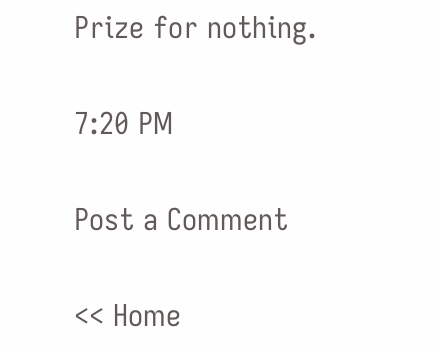Prize for nothing.

7:20 PM

Post a Comment

<< Home